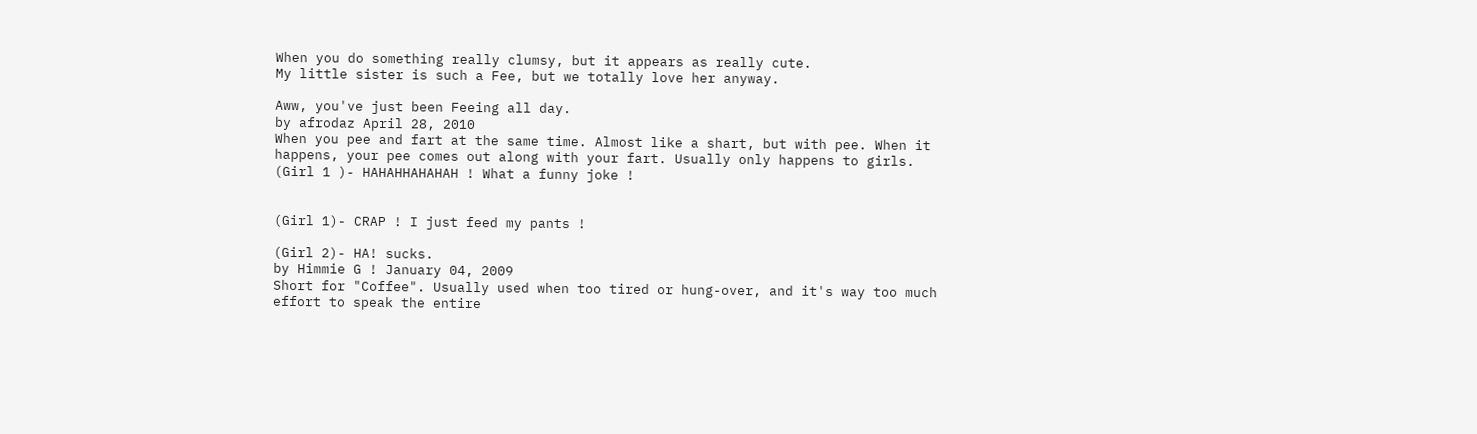When you do something really clumsy, but it appears as really cute.
My little sister is such a Fee, but we totally love her anyway.

Aww, you've just been Feeing all day.
by afrodaz April 28, 2010
When you pee and fart at the same time. Almost like a shart, but with pee. When it happens, your pee comes out along with your fart. Usually only happens to girls.
(Girl 1 )- HAHAHHAHAHAH ! What a funny joke !


(Girl 1)- CRAP ! I just feed my pants !

(Girl 2)- HA! sucks.
by Himmie G ! January 04, 2009
Short for "Coffee". Usually used when too tired or hung-over, and it's way too much effort to speak the entire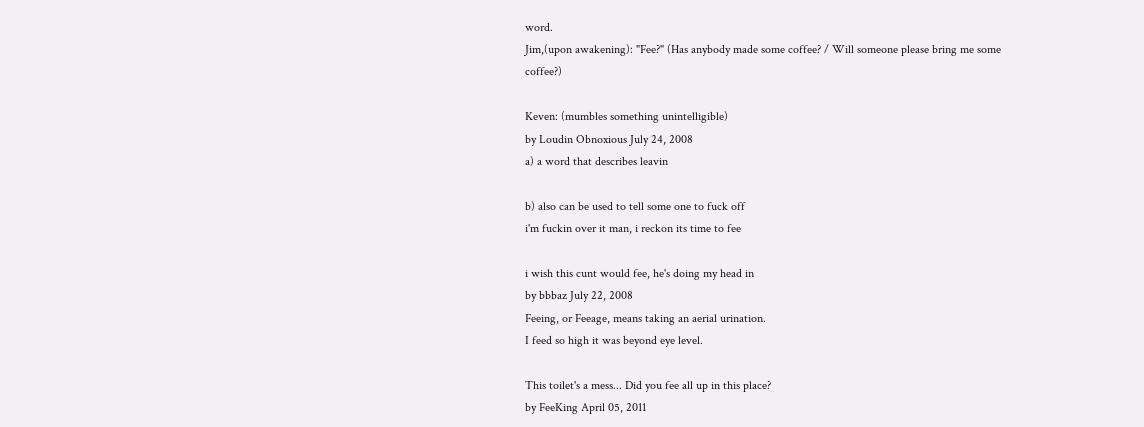word.
Jim,(upon awakening): "Fee?" (Has anybody made some coffee? / Will someone please bring me some coffee?)

Keven: (mumbles something unintelligible)
by Loudin Obnoxious July 24, 2008
a) a word that describes leavin

b) also can be used to tell some one to fuck off
i'm fuckin over it man, i reckon its time to fee

i wish this cunt would fee, he's doing my head in
by bbbaz July 22, 2008
Feeing, or Feeage, means taking an aerial urination.
I feed so high it was beyond eye level.

This toilet's a mess... Did you fee all up in this place?
by FeeKing April 05, 2011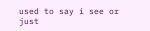used to say i see or just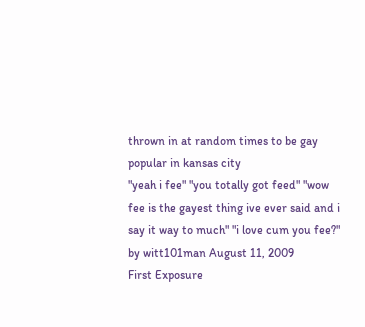thrown in at random times to be gay popular in kansas city
"yeah i fee" "you totally got feed" "wow fee is the gayest thing ive ever said and i say it way to much" "i love cum you fee?"
by witt101man August 11, 2009
First Exposure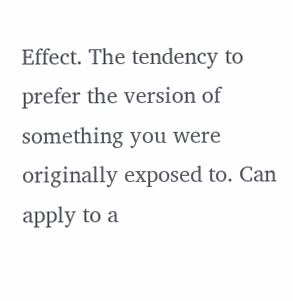Effect. The tendency to prefer the version of something you were originally exposed to. Can apply to a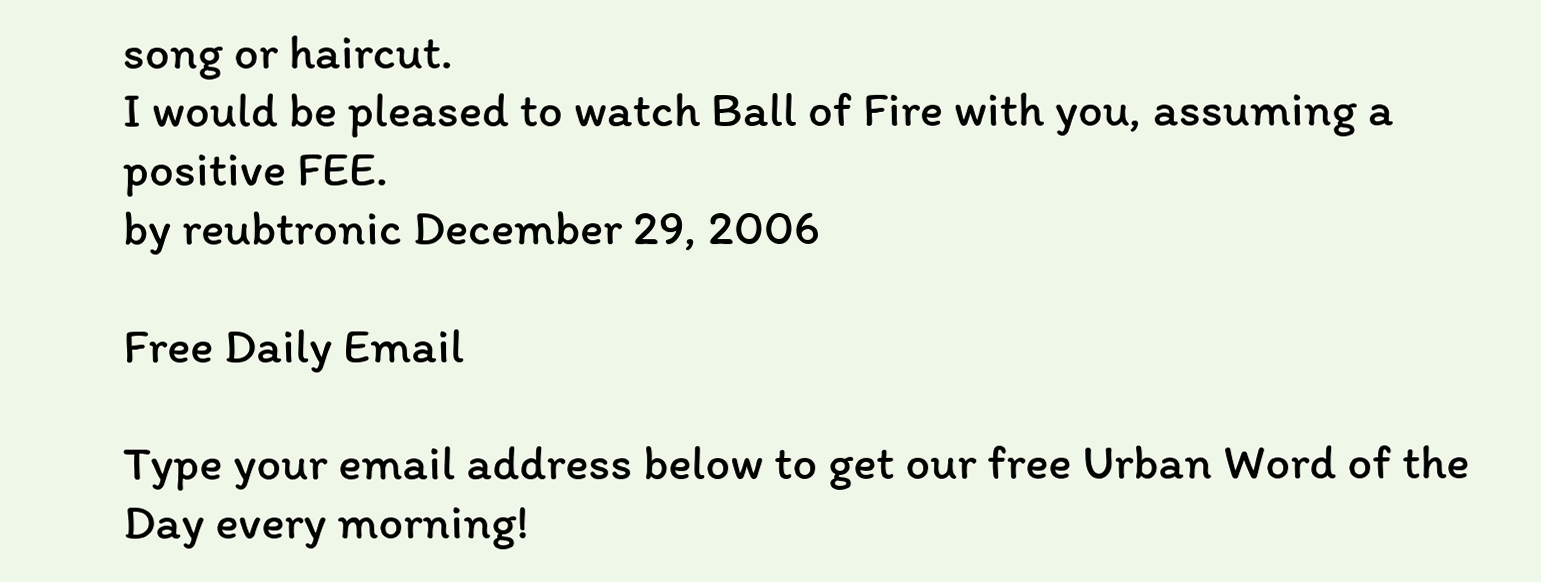song or haircut.
I would be pleased to watch Ball of Fire with you, assuming a positive FEE.
by reubtronic December 29, 2006

Free Daily Email

Type your email address below to get our free Urban Word of the Day every morning!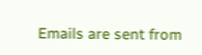Emails are sent from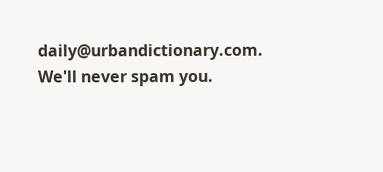daily@urbandictionary.com. We'll never spam you.